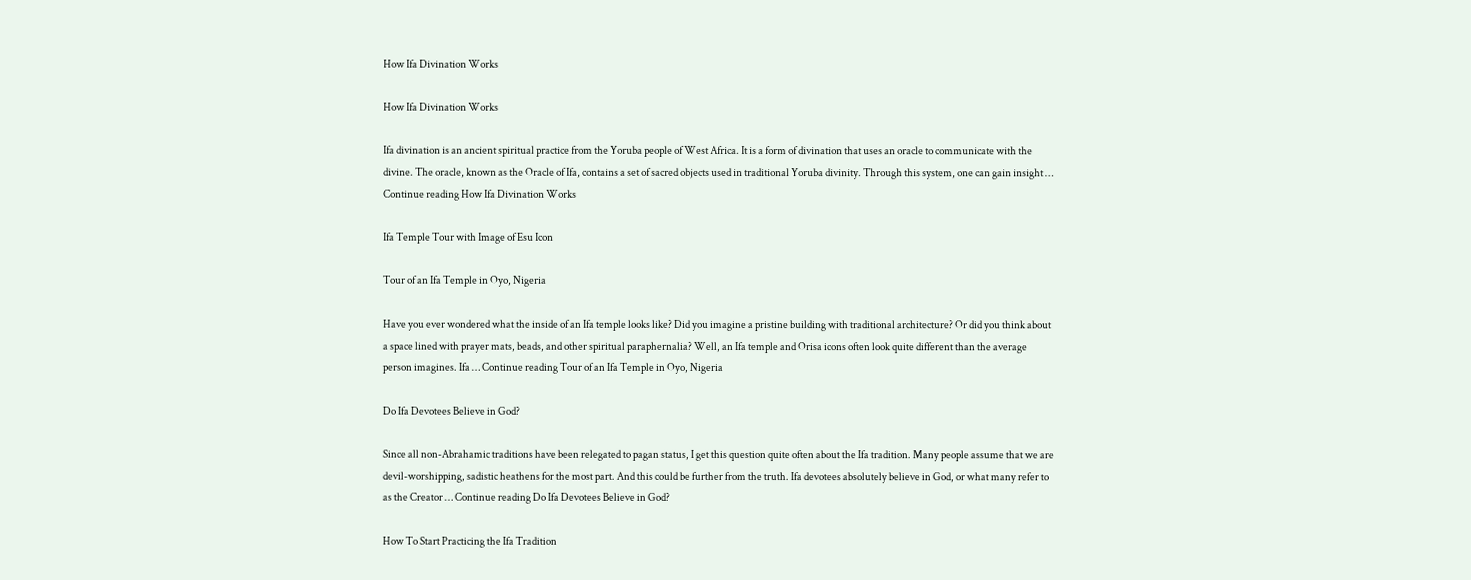How Ifa Divination Works

How Ifa Divination Works

Ifa divination is an ancient spiritual practice from the Yoruba people of West Africa. It is a form of divination that uses an oracle to communicate with the divine. The oracle, known as the Oracle of Ifa, contains a set of sacred objects used in traditional Yoruba divinity. Through this system, one can gain insight … Continue reading How Ifa Divination Works

Ifa Temple Tour with Image of Esu Icon

Tour of an Ifa Temple in Oyo, Nigeria

Have you ever wondered what the inside of an Ifa temple looks like? Did you imagine a pristine building with traditional architecture? Or did you think about a space lined with prayer mats, beads, and other spiritual paraphernalia? Well, an Ifa temple and Orisa icons often look quite different than the average person imagines. Ifa … Continue reading Tour of an Ifa Temple in Oyo, Nigeria

Do Ifa Devotees Believe in God?

Since all non-Abrahamic traditions have been relegated to pagan status, I get this question quite often about the Ifa tradition. Many people assume that we are devil-worshipping, sadistic heathens for the most part. And this could be further from the truth. Ifa devotees absolutely believe in God, or what many refer to as the Creator … Continue reading Do Ifa Devotees Believe in God?

How To Start Practicing the Ifa Tradition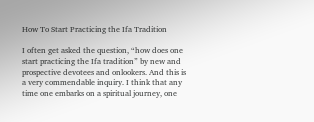How To Start Practicing the Ifa Tradition

I often get asked the question, “how does one start practicing the Ifa tradition” by new and prospective devotees and onlookers. And this is a very commendable inquiry. I think that any time one embarks on a spiritual journey, one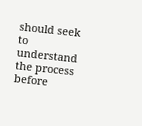should seek to understand the process before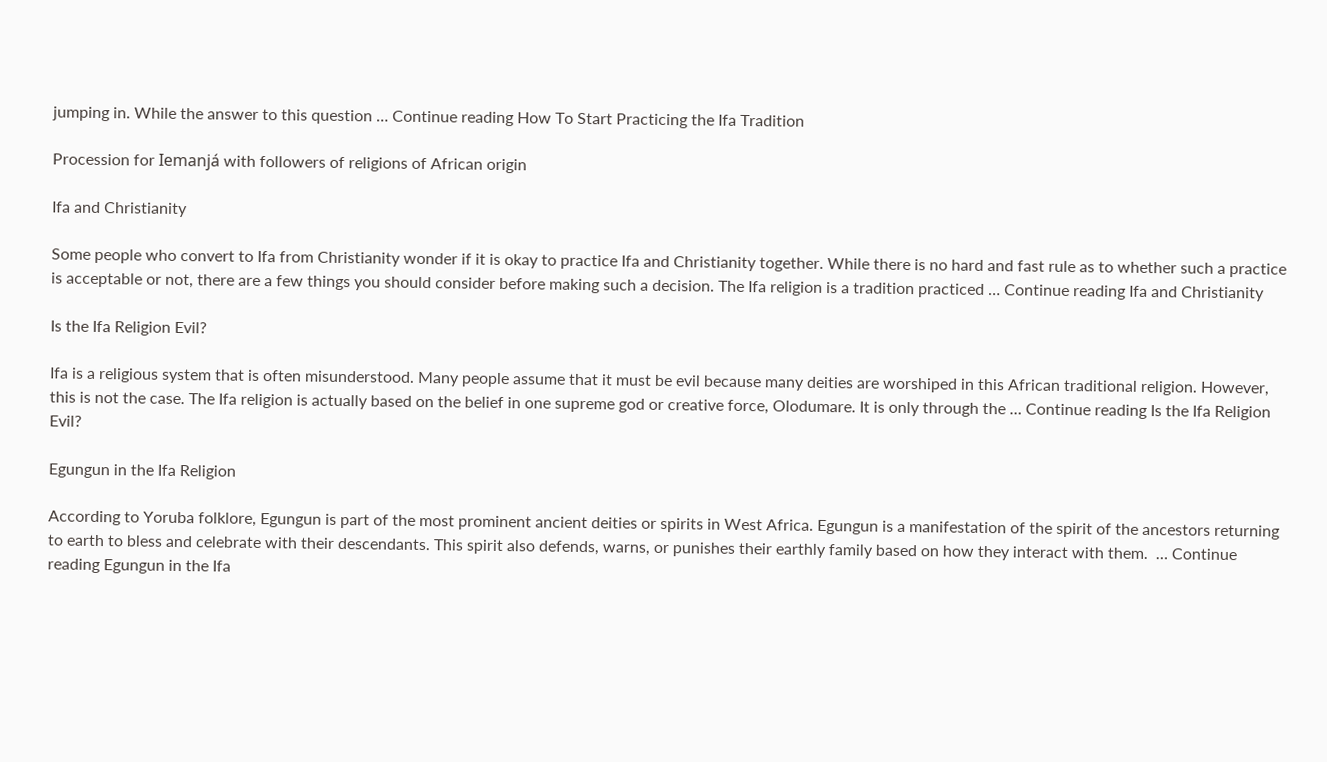jumping in. While the answer to this question … Continue reading How To Start Practicing the Ifa Tradition

Procession for Iemanjá with followers of religions of African origin

Ifa and Christianity

Some people who convert to Ifa from Christianity wonder if it is okay to practice Ifa and Christianity together. While there is no hard and fast rule as to whether such a practice is acceptable or not, there are a few things you should consider before making such a decision. The Ifa religion is a tradition practiced … Continue reading Ifa and Christianity

Is the Ifa Religion Evil?

Ifa is a religious system that is often misunderstood. Many people assume that it must be evil because many deities are worshiped in this African traditional religion. However, this is not the case. The Ifa religion is actually based on the belief in one supreme god or creative force, Olodumare. It is only through the … Continue reading Is the Ifa Religion Evil?

Egungun in the Ifa Religion

According to Yoruba folklore, Egungun is part of the most prominent ancient deities or spirits in West Africa. Egungun is a manifestation of the spirit of the ancestors returning to earth to bless and celebrate with their descendants. This spirit also defends, warns, or punishes their earthly family based on how they interact with them.  … Continue reading Egungun in the Ifa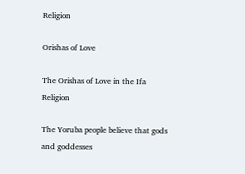Religion

Orishas of Love

The Orishas of Love in the Ifa Religion

The Yoruba people believe that gods and goddesses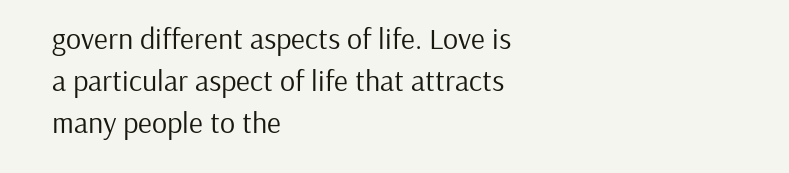govern different aspects of life. Love is a particular aspect of life that attracts many people to the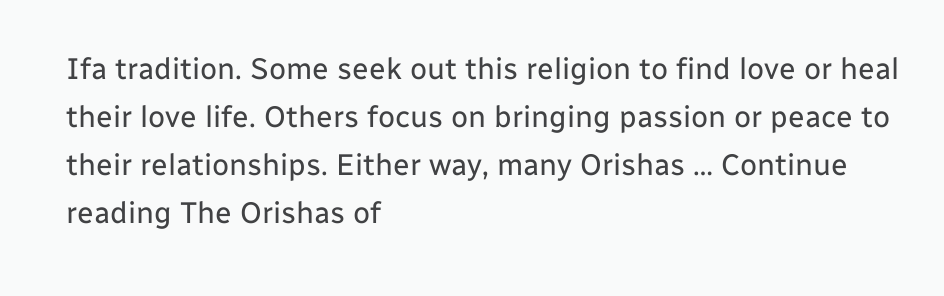Ifa tradition. Some seek out this religion to find love or heal their love life. Others focus on bringing passion or peace to their relationships. Either way, many Orishas … Continue reading The Orishas of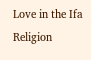Love in the Ifa Religion